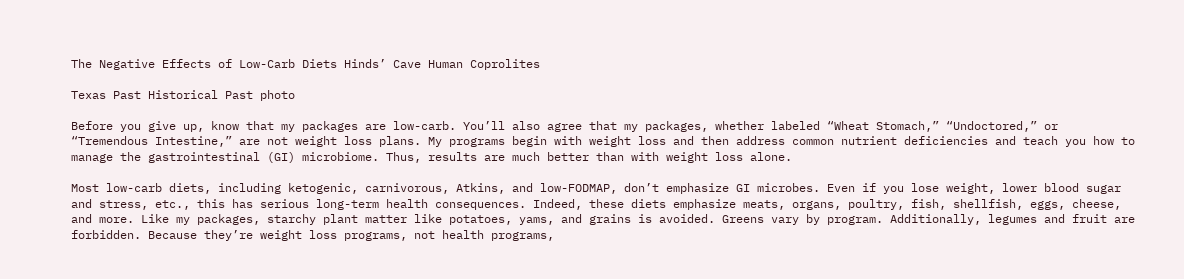The Negative Effects of Low-Carb Diets Hinds’ Cave Human Coprolites

Texas Past Historical Past photo

Before you give up, know that my packages are low-carb. You’ll also agree that my packages, whether labeled “Wheat Stomach,” “Undoctored,” or “Tremendous Intestine,” are not weight loss plans. My programs begin with weight loss and then address common nutrient deficiencies and teach you how to manage the gastrointestinal (GI) microbiome. Thus, results are much better than with weight loss alone.

Most low-carb diets, including ketogenic, carnivorous, Atkins, and low-FODMAP, don’t emphasize GI microbes. Even if you lose weight, lower blood sugar and stress, etc., this has serious long-term health consequences. Indeed, these diets emphasize meats, organs, poultry, fish, shellfish, eggs, cheese, and more. Like my packages, starchy plant matter like potatoes, yams, and grains is avoided. Greens vary by program. Additionally, legumes and fruit are forbidden. Because they’re weight loss programs, not health programs,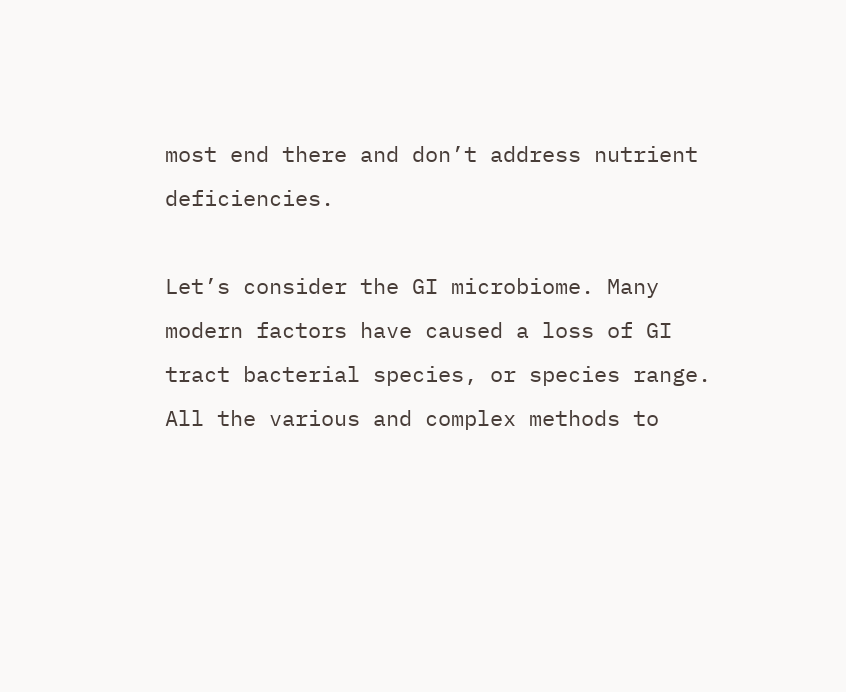most end there and don’t address nutrient deficiencies.

Let’s consider the GI microbiome. Many modern factors have caused a loss of GI tract bacterial species, or species range. All the various and complex methods to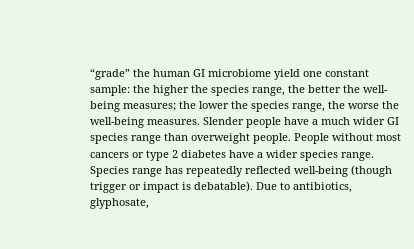“grade” the human GI microbiome yield one constant sample: the higher the species range, the better the well-being measures; the lower the species range, the worse the well-being measures. Slender people have a much wider GI species range than overweight people. People without most cancers or type 2 diabetes have a wider species range. Species range has repeatedly reflected well-being (though trigger or impact is debatable). Due to antibiotics, glyphosate,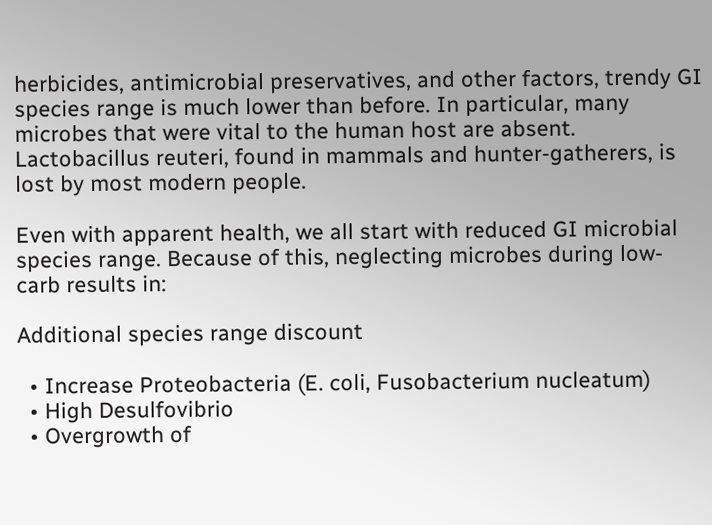herbicides, antimicrobial preservatives, and other factors, trendy GI species range is much lower than before. In particular, many microbes that were vital to the human host are absent. Lactobacillus reuteri, found in mammals and hunter-gatherers, is lost by most modern people.

Even with apparent health, we all start with reduced GI microbial species range. Because of this, neglecting microbes during low-carb results in:

Additional species range discount

  • Increase Proteobacteria (E. coli, Fusobacterium nucleatum)
  • High Desulfovibrio
  • Overgrowth of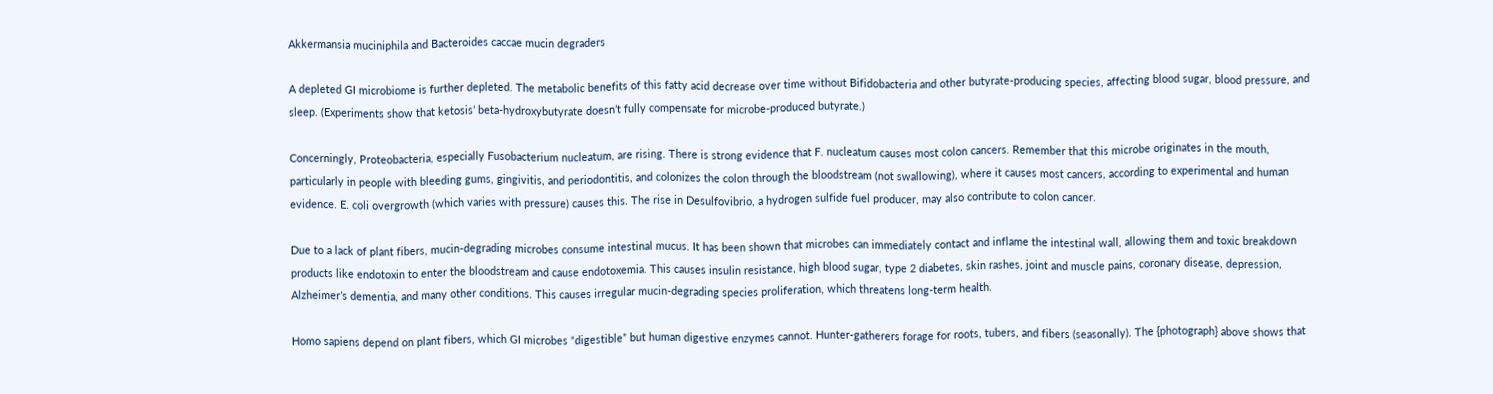Akkermansia muciniphila and Bacteroides caccae mucin degraders

A depleted GI microbiome is further depleted. The metabolic benefits of this fatty acid decrease over time without Bifidobacteria and other butyrate-producing species, affecting blood sugar, blood pressure, and sleep. (Experiments show that ketosis’ beta-hydroxybutyrate doesn’t fully compensate for microbe-produced butyrate.)

Concerningly, Proteobacteria, especially Fusobacterium nucleatum, are rising. There is strong evidence that F. nucleatum causes most colon cancers. Remember that this microbe originates in the mouth, particularly in people with bleeding gums, gingivitis, and periodontitis, and colonizes the colon through the bloodstream (not swallowing), where it causes most cancers, according to experimental and human evidence. E. coli overgrowth (which varies with pressure) causes this. The rise in Desulfovibrio, a hydrogen sulfide fuel producer, may also contribute to colon cancer.

Due to a lack of plant fibers, mucin-degrading microbes consume intestinal mucus. It has been shown that microbes can immediately contact and inflame the intestinal wall, allowing them and toxic breakdown products like endotoxin to enter the bloodstream and cause endotoxemia. This causes insulin resistance, high blood sugar, type 2 diabetes, skin rashes, joint and muscle pains, coronary disease, depression, Alzheimer’s dementia, and many other conditions. This causes irregular mucin-degrading species proliferation, which threatens long-term health.

Homo sapiens depend on plant fibers, which GI microbes “digestible” but human digestive enzymes cannot. Hunter-gatherers forage for roots, tubers, and fibers (seasonally). The {photograph} above shows that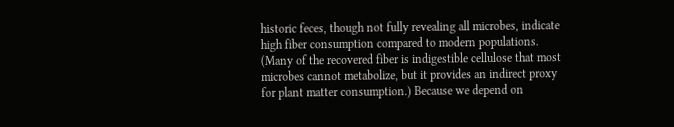historic feces, though not fully revealing all microbes, indicate high fiber consumption compared to modern populations. (Many of the recovered fiber is indigestible cellulose that most microbes cannot metabolize, but it provides an indirect proxy for plant matter consumption.) Because we depend on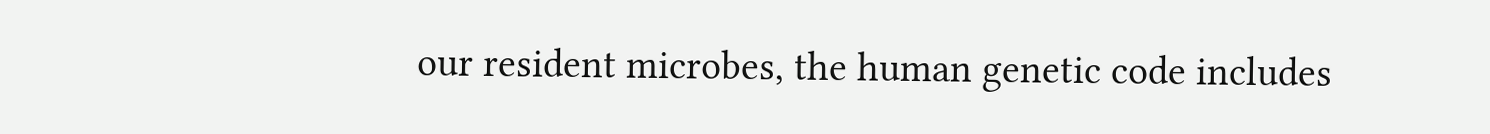our resident microbes, the human genetic code includes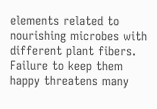elements related to nourishing microbes with different plant fibers. Failure to keep them happy threatens many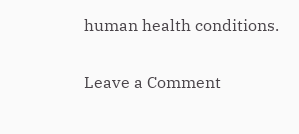human health conditions.

Leave a Comment